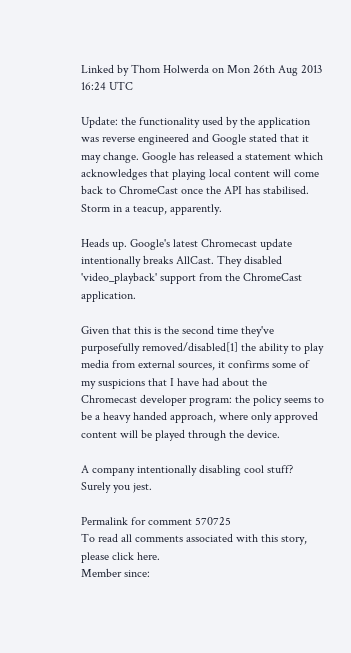Linked by Thom Holwerda on Mon 26th Aug 2013 16:24 UTC

Update: the functionality used by the application was reverse engineered and Google stated that it may change. Google has released a statement which acknowledges that playing local content will come back to ChromeCast once the API has stabilised. Storm in a teacup, apparently.

Heads up. Google's latest Chromecast update intentionally breaks AllCast. They disabled 'video_playback' support from the ChromeCast application.

Given that this is the second time they've purposefully removed/disabled[1] the ability to play media from external sources, it confirms some of my suspicions that I have had about the Chromecast developer program: the policy seems to be a heavy handed approach, where only approved content will be played through the device.

A company intentionally disabling cool stuff? Surely you jest.

Permalink for comment 570725
To read all comments associated with this story, please click here.
Member since: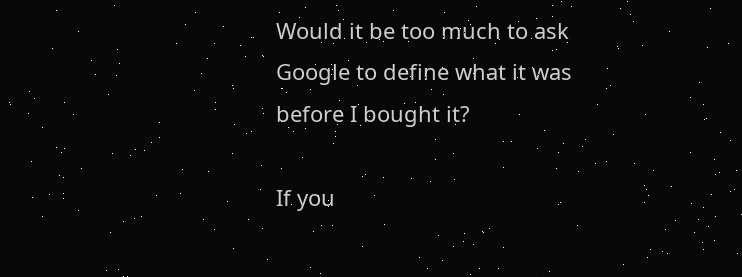Would it be too much to ask Google to define what it was before I bought it?

If you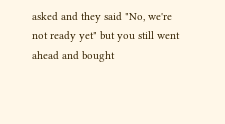asked and they said "No, we're not ready yet" but you still went ahead and bought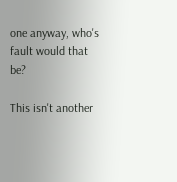one anyway, who's fault would that be?

This isn't another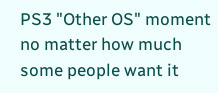PS3 "Other OS" moment no matter how much some people want it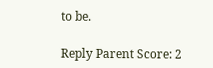to be.

Reply Parent Score: 2